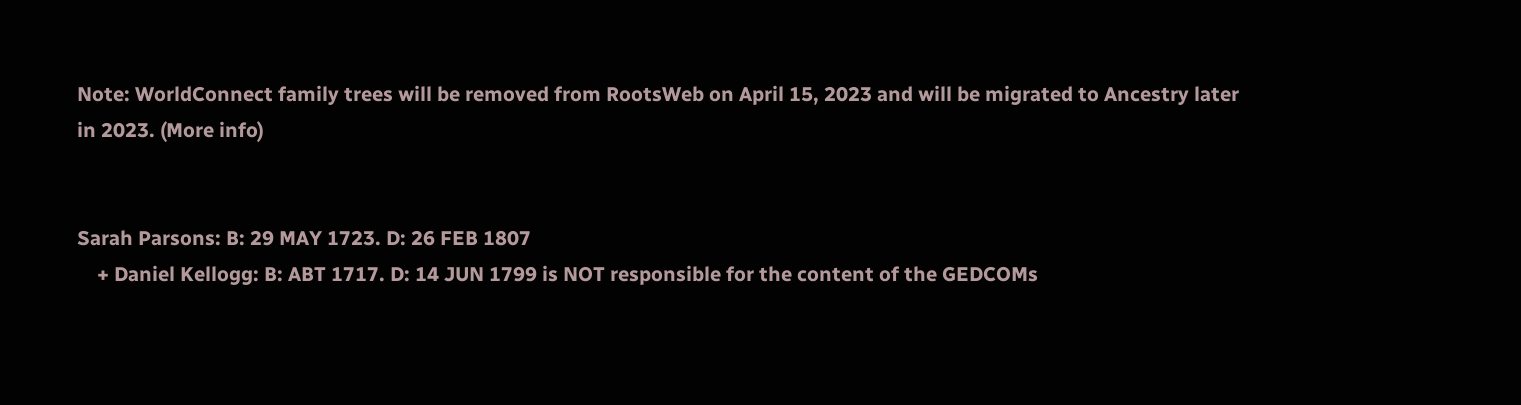Note: WorldConnect family trees will be removed from RootsWeb on April 15, 2023 and will be migrated to Ancestry later in 2023. (More info)


Sarah Parsons: B: 29 MAY 1723. D: 26 FEB 1807
    + Daniel Kellogg: B: ABT 1717. D: 14 JUN 1799 is NOT responsible for the content of the GEDCOMs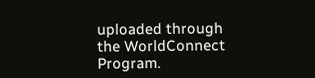uploaded through the WorldConnect Program.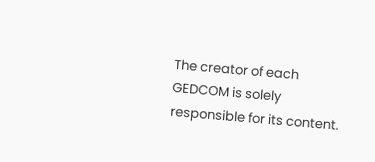The creator of each GEDCOM is solely responsible for its content.